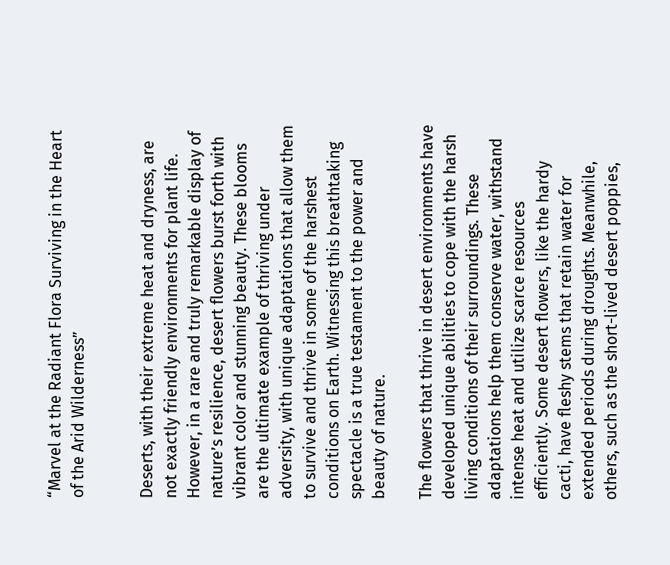“Marvel at the Radiant Flora Surviving in the Heart of the Arid Wilderness”


Deserts, with their extreme heat and dryness, are not exactly friendly environments for plant life. However, in a rare and truly remarkable display of nature’s resilience, desert flowers burst forth with vibrant color and stunning beauty. These blooms are the ultimate example of thriving under adversity, with unique adaptations that allow them to survive and thrive in some of the harshest conditions on Earth. Witnessing this breathtaking spectacle is a true testament to the power and beauty of nature.

The flowers that thrive in desert environments have developed unique abilities to cope with the harsh living conditions of their surroundings. These adaptations help them conserve water, withstand intense heat and utilize scarce resources efficiently. Some desert flowers, like the hardy cacti, have fleshy stems that retain water for extended periods during droughts. Meanwhile, others, such as the short-lived desert poppies,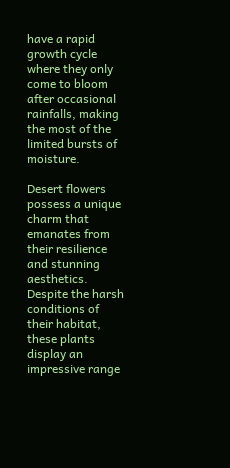have a rapid growth cycle where they only come to bloom after occasional rainfalls, making the most of the limited bursts of moisture.

Desert flowers possess a unique charm that emanates from their resilience and stunning aesthetics. Despite the harsh conditions of their habitat, these plants display an impressive range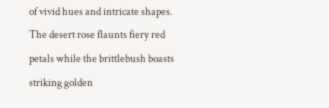of vivid hues and intricate shapes. The desert rose flaunts fiery red petals while the brittlebush boasts striking golden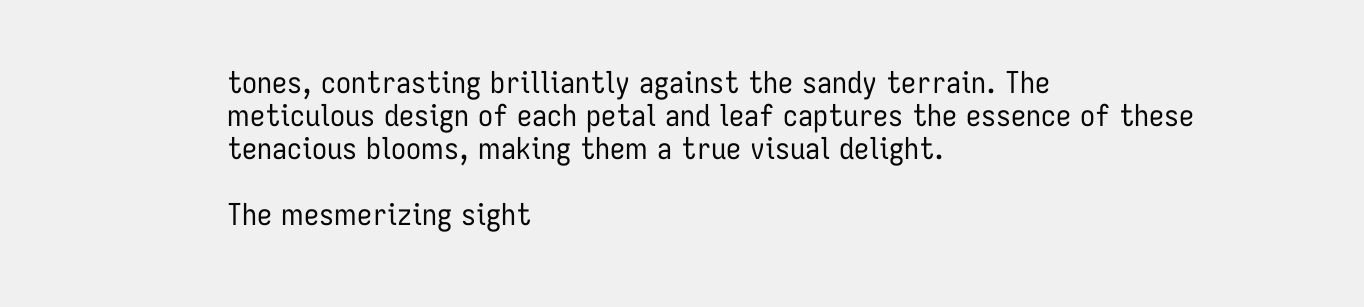tones, contrasting brilliantly against the sandy terrain. The meticulous design of each petal and leaf captures the essence of these tenacious blooms, making them a true visual delight.

The mesmerizing sight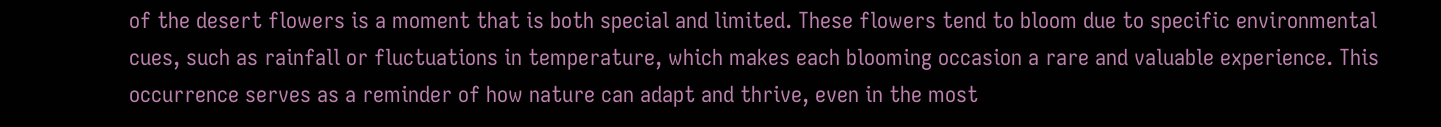of the desert flowers is a moment that is both special and limited. These flowers tend to bloom due to specific environmental cues, such as rainfall or fluctuations in temperature, which makes each blooming occasion a rare and valuable experience. This occurrence serves as a reminder of how nature can adapt and thrive, even in the most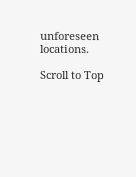unforeseen locations.

Scroll to Top